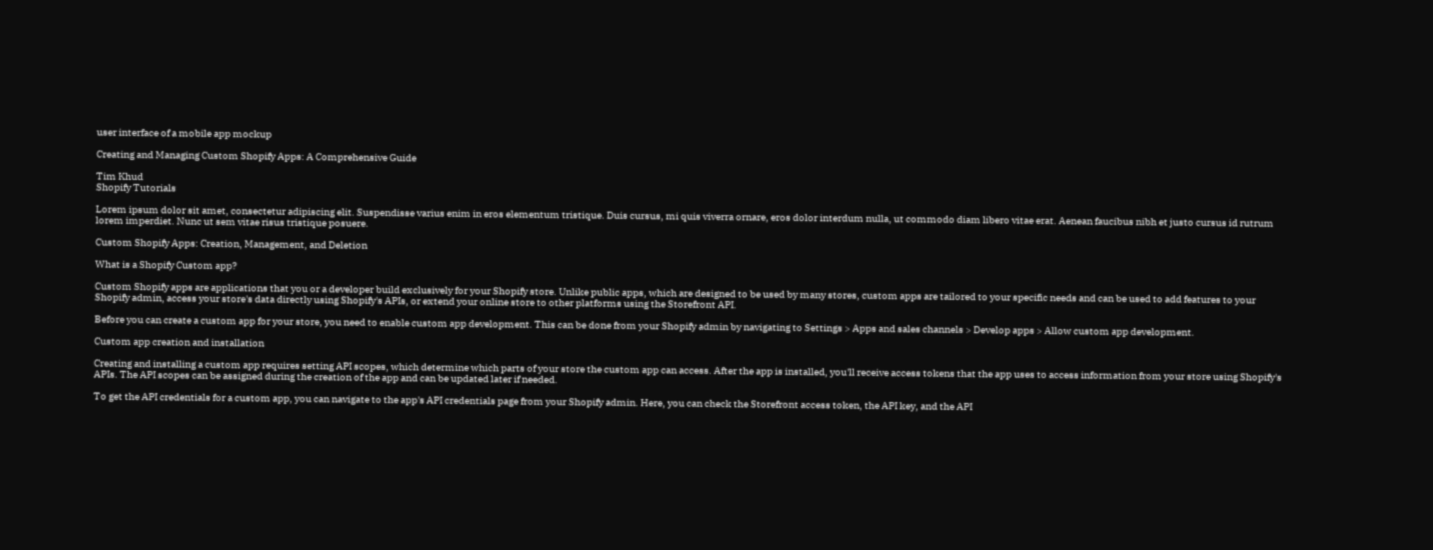user interface of a mobile app mockup

Creating and Managing Custom Shopify Apps: A Comprehensive Guide

Tim Khud
Shopify Tutorials

Lorem ipsum dolor sit amet, consectetur adipiscing elit. Suspendisse varius enim in eros elementum tristique. Duis cursus, mi quis viverra ornare, eros dolor interdum nulla, ut commodo diam libero vitae erat. Aenean faucibus nibh et justo cursus id rutrum lorem imperdiet. Nunc ut sem vitae risus tristique posuere.

Custom Shopify Apps: Creation, Management, and Deletion

What is a Shopify Custom app?

Custom Shopify apps are applications that you or a developer build exclusively for your Shopify store. Unlike public apps, which are designed to be used by many stores, custom apps are tailored to your specific needs and can be used to add features to your Shopify admin, access your store's data directly using Shopify's APIs, or extend your online store to other platforms using the Storefront API.

Before you can create a custom app for your store, you need to enable custom app development. This can be done from your Shopify admin by navigating to Settings > Apps and sales channels > Develop apps > Allow custom app development.

Custom app creation and installation

Creating and installing a custom app requires setting API scopes, which determine which parts of your store the custom app can access. After the app is installed, you'll receive access tokens that the app uses to access information from your store using Shopify's APIs. The API scopes can be assigned during the creation of the app and can be updated later if needed.

To get the API credentials for a custom app, you can navigate to the app's API credentials page from your Shopify admin. Here, you can check the Storefront access token, the API key, and the API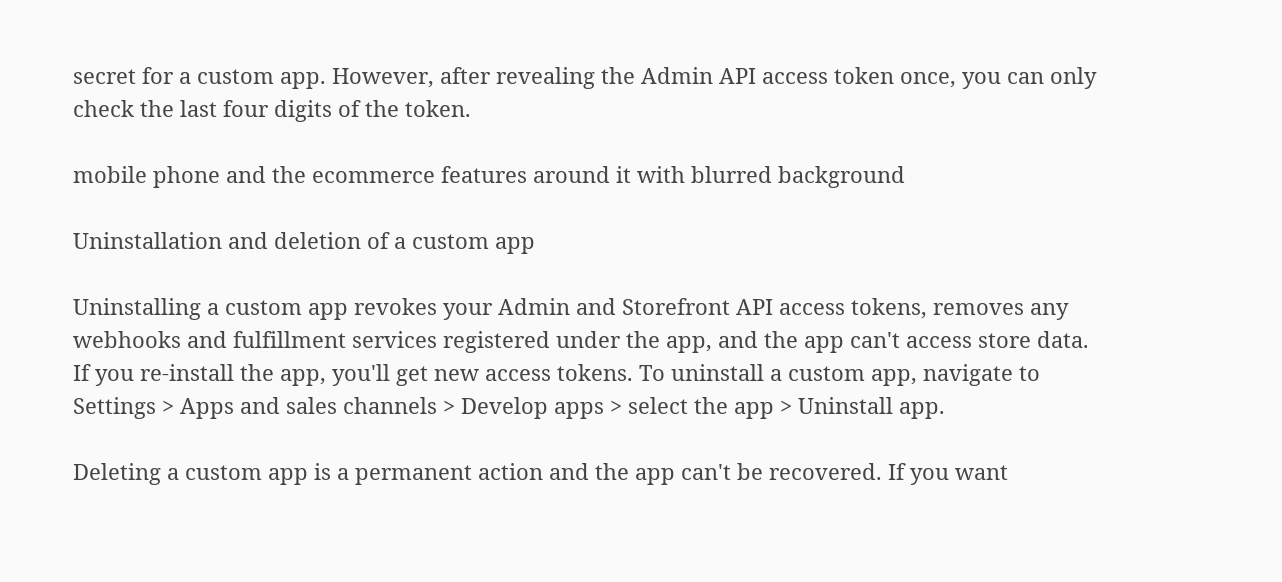secret for a custom app. However, after revealing the Admin API access token once, you can only check the last four digits of the token.

mobile phone and the ecommerce features around it with blurred background

Uninstallation and deletion of a custom app

Uninstalling a custom app revokes your Admin and Storefront API access tokens, removes any webhooks and fulfillment services registered under the app, and the app can't access store data. If you re-install the app, you'll get new access tokens. To uninstall a custom app, navigate to Settings > Apps and sales channels > Develop apps > select the app > Uninstall app.

Deleting a custom app is a permanent action and the app can't be recovered. If you want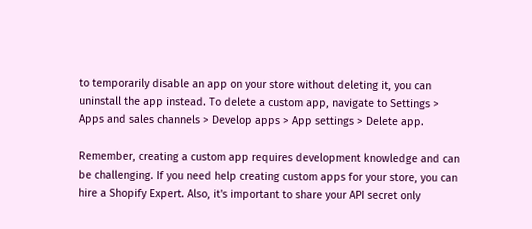to temporarily disable an app on your store without deleting it, you can uninstall the app instead. To delete a custom app, navigate to Settings > Apps and sales channels > Develop apps > App settings > Delete app.

Remember, creating a custom app requires development knowledge and can be challenging. If you need help creating custom apps for your store, you can hire a Shopify Expert. Also, it's important to share your API secret only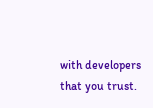with developers that you trust.